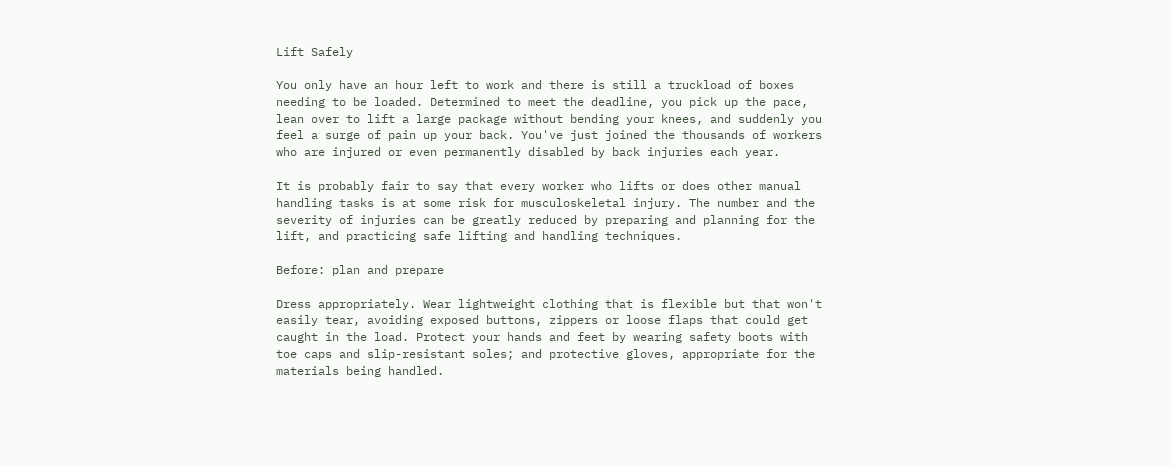Lift Safely

You only have an hour left to work and there is still a truckload of boxes
needing to be loaded. Determined to meet the deadline, you pick up the pace,
lean over to lift a large package without bending your knees, and suddenly you
feel a surge of pain up your back. You've just joined the thousands of workers
who are injured or even permanently disabled by back injuries each year.

It is probably fair to say that every worker who lifts or does other manual
handling tasks is at some risk for musculoskeletal injury. The number and the
severity of injuries can be greatly reduced by preparing and planning for the
lift, and practicing safe lifting and handling techniques.

Before: plan and prepare

Dress appropriately. Wear lightweight clothing that is flexible but that won't
easily tear, avoiding exposed buttons, zippers or loose flaps that could get
caught in the load. Protect your hands and feet by wearing safety boots with
toe caps and slip-resistant soles; and protective gloves, appropriate for the
materials being handled.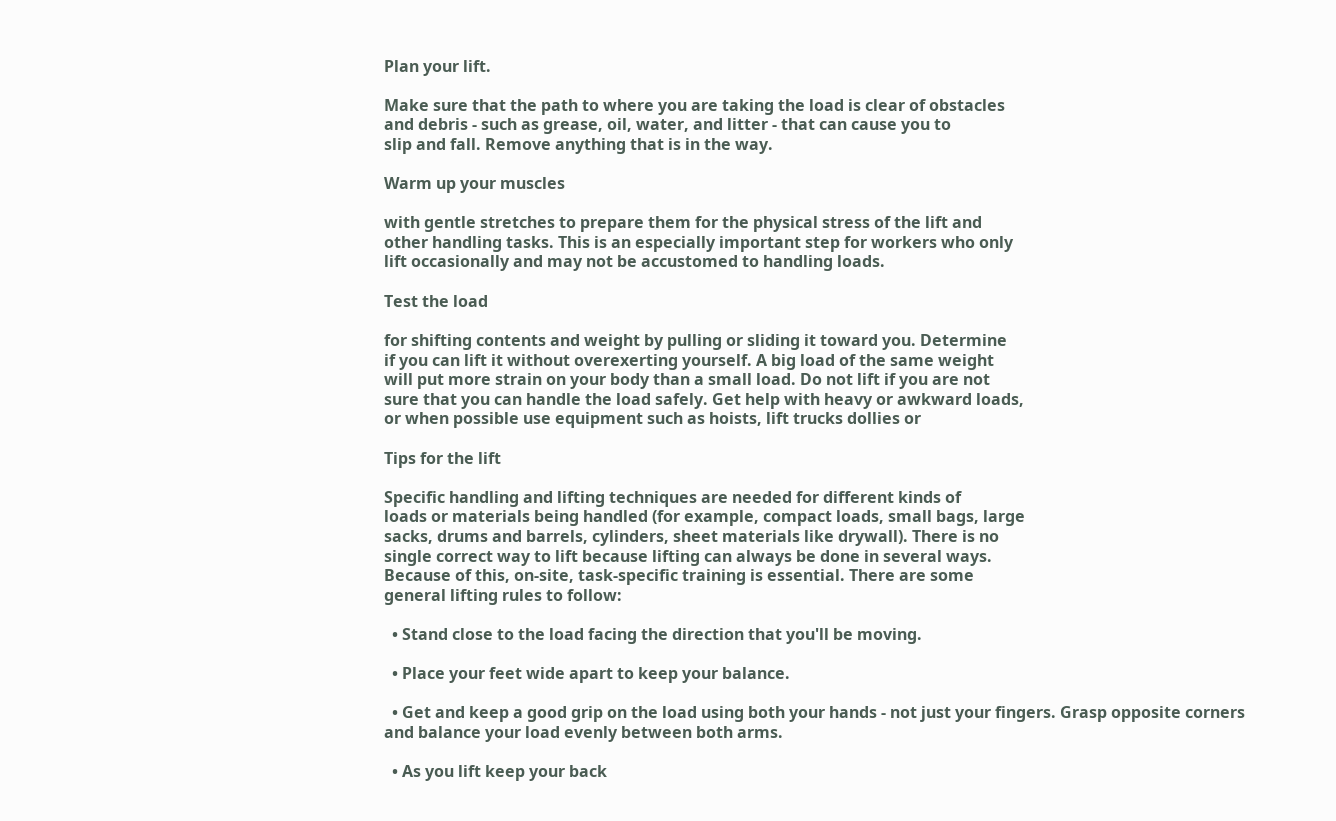Plan your lift.

Make sure that the path to where you are taking the load is clear of obstacles
and debris - such as grease, oil, water, and litter - that can cause you to
slip and fall. Remove anything that is in the way.

Warm up your muscles

with gentle stretches to prepare them for the physical stress of the lift and
other handling tasks. This is an especially important step for workers who only
lift occasionally and may not be accustomed to handling loads.

Test the load

for shifting contents and weight by pulling or sliding it toward you. Determine
if you can lift it without overexerting yourself. A big load of the same weight
will put more strain on your body than a small load. Do not lift if you are not
sure that you can handle the load safely. Get help with heavy or awkward loads,
or when possible use equipment such as hoists, lift trucks dollies or

Tips for the lift

Specific handling and lifting techniques are needed for different kinds of
loads or materials being handled (for example, compact loads, small bags, large
sacks, drums and barrels, cylinders, sheet materials like drywall). There is no
single correct way to lift because lifting can always be done in several ways.
Because of this, on-site, task-specific training is essential. There are some
general lifting rules to follow:

  • Stand close to the load facing the direction that you'll be moving.

  • Place your feet wide apart to keep your balance.

  • Get and keep a good grip on the load using both your hands - not just your fingers. Grasp opposite corners and balance your load evenly between both arms.

  • As you lift keep your back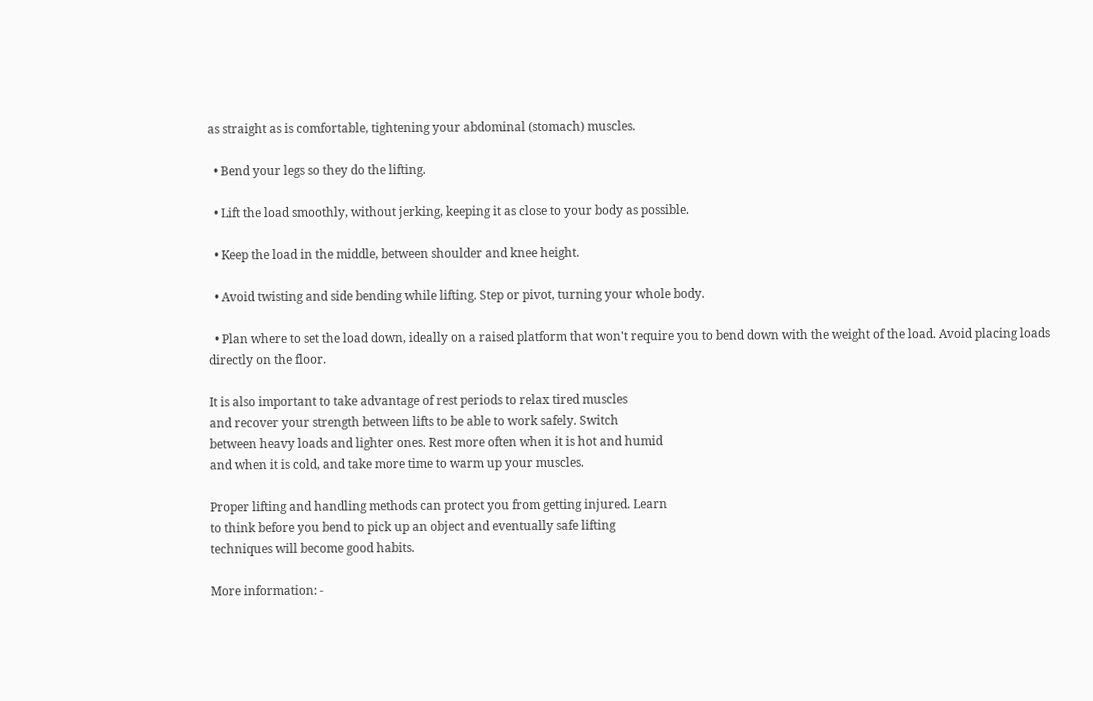as straight as is comfortable, tightening your abdominal (stomach) muscles.

  • Bend your legs so they do the lifting.

  • Lift the load smoothly, without jerking, keeping it as close to your body as possible.

  • Keep the load in the middle, between shoulder and knee height.

  • Avoid twisting and side bending while lifting. Step or pivot, turning your whole body.

  • Plan where to set the load down, ideally on a raised platform that won't require you to bend down with the weight of the load. Avoid placing loads directly on the floor.

It is also important to take advantage of rest periods to relax tired muscles
and recover your strength between lifts to be able to work safely. Switch
between heavy loads and lighter ones. Rest more often when it is hot and humid
and when it is cold, and take more time to warm up your muscles.

Proper lifting and handling methods can protect you from getting injured. Learn
to think before you bend to pick up an object and eventually safe lifting
techniques will become good habits.

More information: -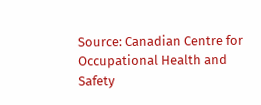Source: Canadian Centre for Occupational Health and Safety